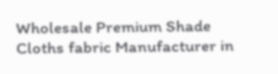Wholesale Premium Shade Cloths fabric Manufacturer in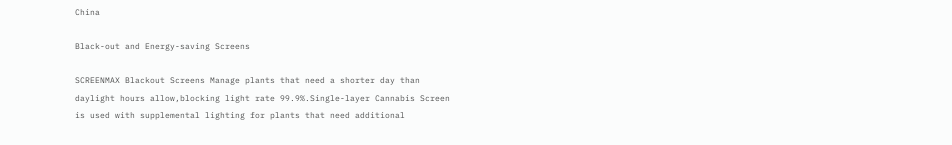China

Black-out and Energy-saving Screens

SCREENMAX Blackout Screens Manage plants that need a shorter day than daylight hours allow,blocking light rate 99.9%.Single-layer Cannabis Screen is used with supplemental lighting for plants that need additional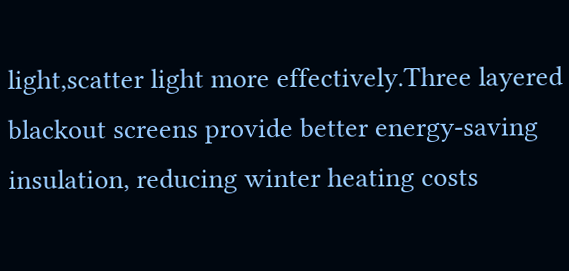light,scatter light more effectively.Three layered blackout screens provide better energy-saving insulation, reducing winter heating costs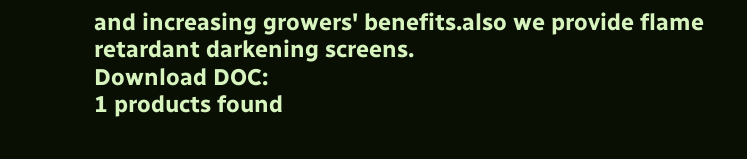and increasing growers' benefits.also we provide flame retardant darkening screens.
Download DOC:
1 products found